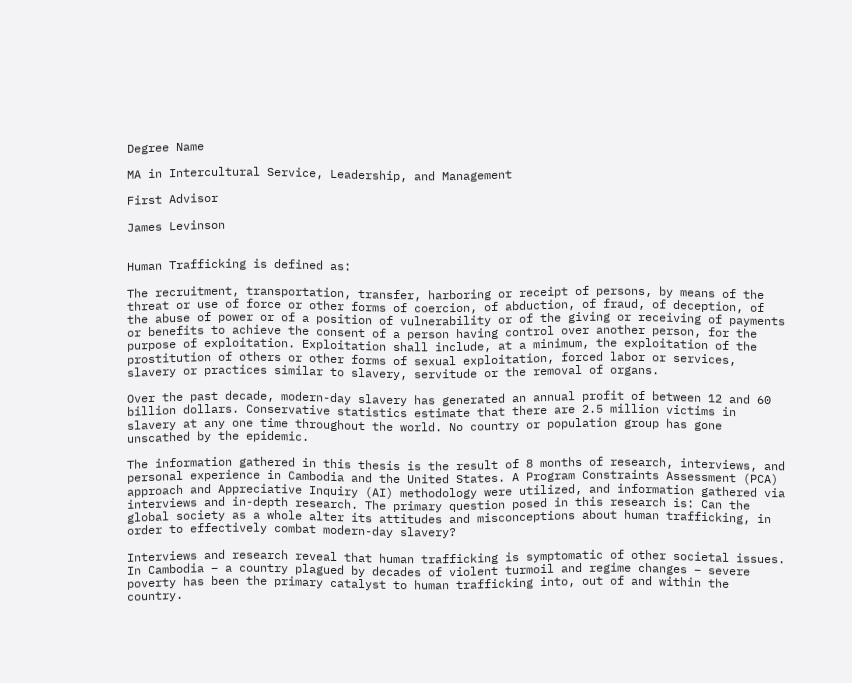Degree Name

MA in Intercultural Service, Leadership, and Management

First Advisor

James Levinson


Human Trafficking is defined as:

The recruitment, transportation, transfer, harboring or receipt of persons, by means of the threat or use of force or other forms of coercion, of abduction, of fraud, of deception, of the abuse of power or of a position of vulnerability or of the giving or receiving of payments or benefits to achieve the consent of a person having control over another person, for the purpose of exploitation. Exploitation shall include, at a minimum, the exploitation of the prostitution of others or other forms of sexual exploitation, forced labor or services, slavery or practices similar to slavery, servitude or the removal of organs.

Over the past decade, modern-day slavery has generated an annual profit of between 12 and 60 billion dollars. Conservative statistics estimate that there are 2.5 million victims in slavery at any one time throughout the world. No country or population group has gone unscathed by the epidemic.

The information gathered in this thesis is the result of 8 months of research, interviews, and personal experience in Cambodia and the United States. A Program Constraints Assessment (PCA) approach and Appreciative Inquiry (AI) methodology were utilized, and information gathered via interviews and in-depth research. The primary question posed in this research is: Can the global society as a whole alter its attitudes and misconceptions about human trafficking, in order to effectively combat modern-day slavery?

Interviews and research reveal that human trafficking is symptomatic of other societal issues. In Cambodia – a country plagued by decades of violent turmoil and regime changes – severe poverty has been the primary catalyst to human trafficking into, out of and within the country.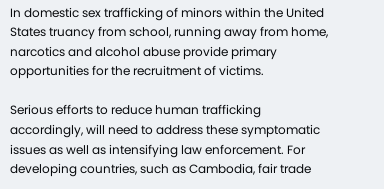In domestic sex trafficking of minors within the United States truancy from school, running away from home, narcotics and alcohol abuse provide primary opportunities for the recruitment of victims.

Serious efforts to reduce human trafficking accordingly, will need to address these symptomatic issues as well as intensifying law enforcement. For developing countries, such as Cambodia, fair trade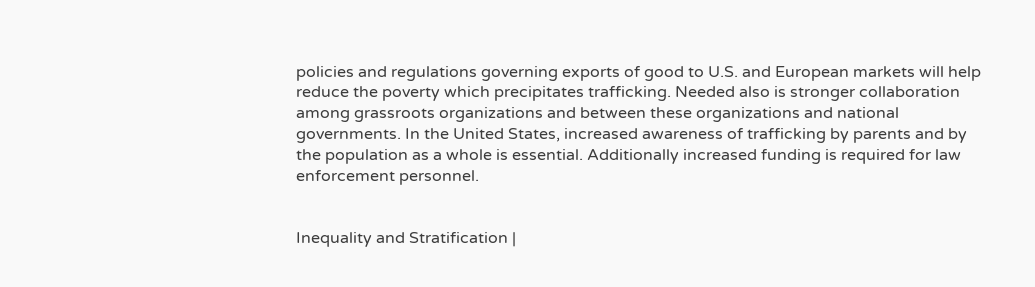policies and regulations governing exports of good to U.S. and European markets will help reduce the poverty which precipitates trafficking. Needed also is stronger collaboration among grassroots organizations and between these organizations and national governments. In the United States, increased awareness of trafficking by parents and by the population as a whole is essential. Additionally increased funding is required for law enforcement personnel.


Inequality and Stratification |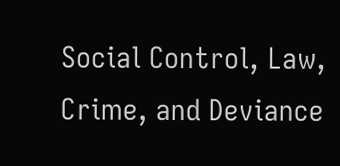Social Control, Law, Crime, and Deviance